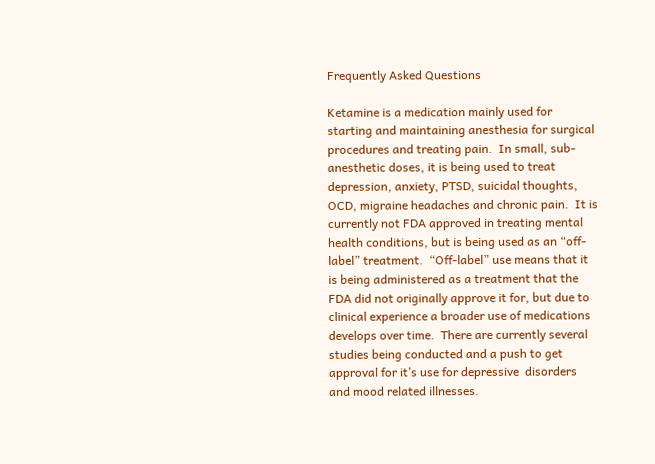Frequently Asked Questions

Ketamine is a medication mainly used for starting and maintaining anesthesia for surgical procedures and treating pain.  In small, sub-anesthetic doses, it is being used to treat depression, anxiety, PTSD, suicidal thoughts, OCD, migraine headaches and chronic pain.  It is currently not FDA approved in treating mental health conditions, but is being used as an “off-label” treatment.  “Off-label” use means that it is being administered as a treatment that the FDA did not originally approve it for, but due to clinical experience a broader use of medications develops over time.  There are currently several studies being conducted and a push to get approval for it’s use for depressive  disorders and mood related illnesses.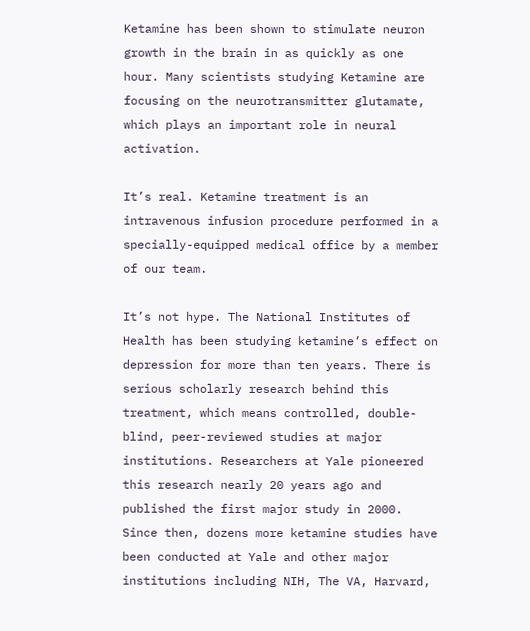Ketamine has been shown to stimulate neuron growth in the brain in as quickly as one hour. Many scientists studying Ketamine are focusing on the neurotransmitter glutamate, which plays an important role in neural activation.

It’s real. Ketamine treatment is an intravenous infusion procedure performed in a specially-equipped medical office by a member of our team.

It’s not hype. The National Institutes of Health has been studying ketamine’s effect on depression for more than ten years. There is serious scholarly research behind this treatment, which means controlled, double-blind, peer-reviewed studies at major institutions. Researchers at Yale pioneered this research nearly 20 years ago and published the first major study in 2000. Since then, dozens more ketamine studies have been conducted at Yale and other major institutions including NIH, The VA, Harvard,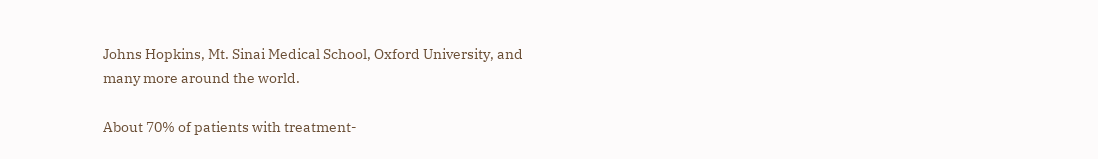Johns Hopkins, Mt. Sinai Medical School, Oxford University, and many more around the world.

About 70% of patients with treatment-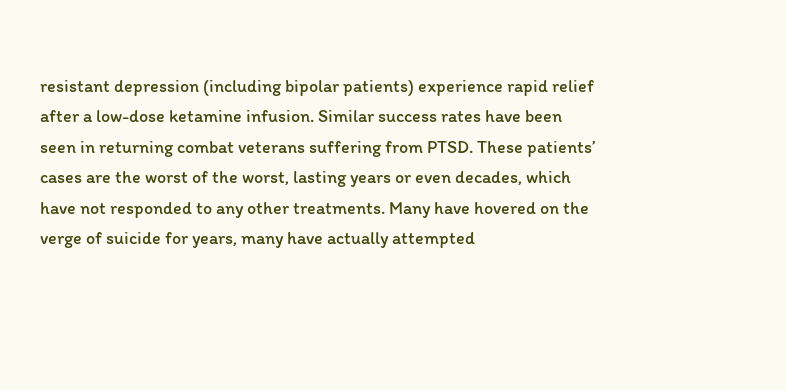resistant depression (including bipolar patients) experience rapid relief after a low-dose ketamine infusion. Similar success rates have been seen in returning combat veterans suffering from PTSD. These patients’ cases are the worst of the worst, lasting years or even decades, which have not responded to any other treatments. Many have hovered on the verge of suicide for years, many have actually attempted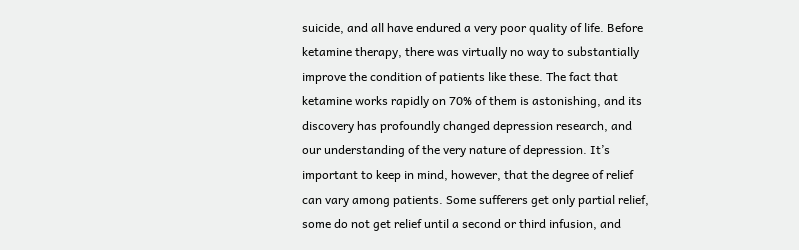suicide, and all have endured a very poor quality of life. Before ketamine therapy, there was virtually no way to substantially improve the condition of patients like these. The fact that ketamine works rapidly on 70% of them is astonishing, and its discovery has profoundly changed depression research, and our understanding of the very nature of depression. It’s important to keep in mind, however, that the degree of relief can vary among patients. Some sufferers get only partial relief, some do not get relief until a second or third infusion, and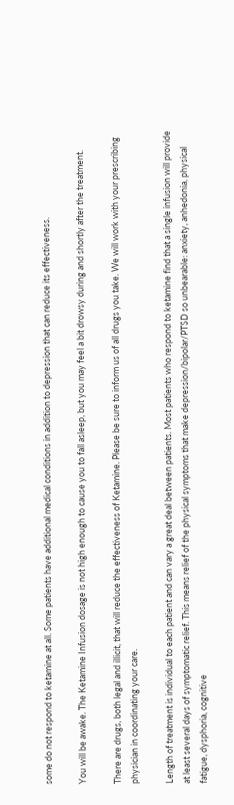some do not respond to ketamine at all. Some patients have additional medical conditions in addition to depression that can reduce its effectiveness.

You will be awake. The Ketamine Infusion dosage is not high enough to cause you to fall asleep, but you may feel a bit drowsy during and shortly after the treatment.

There are drugs, both legal and illicit, that will reduce the effectiveness of Ketamine. Please be sure to inform us of all drugs you take. We will work with your prescribing physician in coordinating your care.

Length of treatment is individual to each patient and can vary a great deal between patients. Most patients who respond to ketamine find that a single infusion will provide at least several days of symptomatic relief. This means relief of the physical symptoms that make depression/bipolar/PTSD so unbearable: anxiety, anhedonia, physical fatigue, dysphoria, cognitive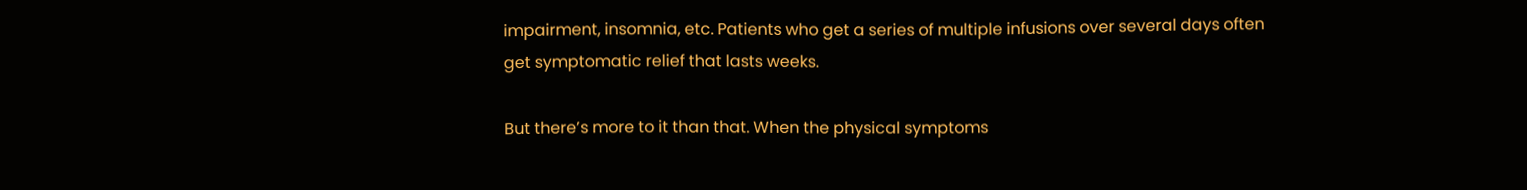impairment, insomnia, etc. Patients who get a series of multiple infusions over several days often get symptomatic relief that lasts weeks.

But there’s more to it than that. When the physical symptoms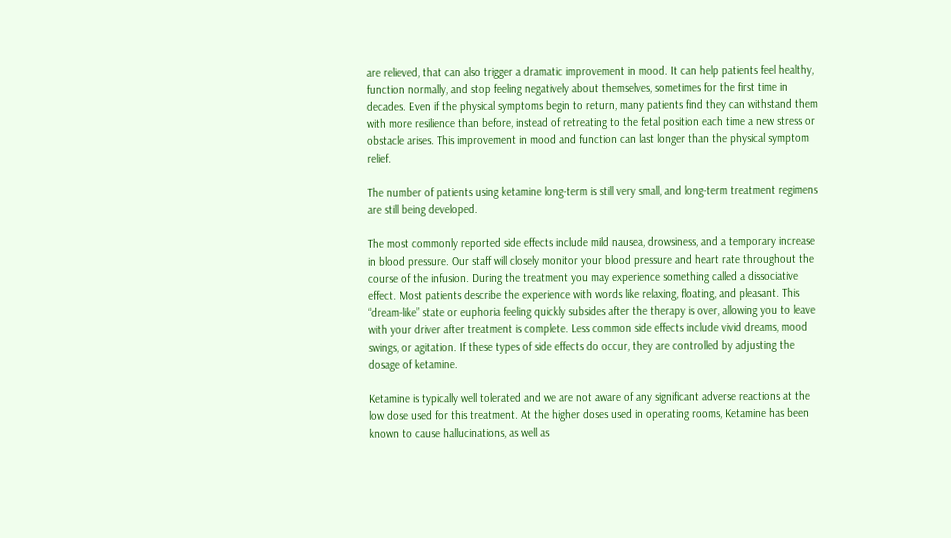are relieved, that can also trigger a dramatic improvement in mood. It can help patients feel healthy, function normally, and stop feeling negatively about themselves, sometimes for the first time in decades. Even if the physical symptoms begin to return, many patients find they can withstand them with more resilience than before, instead of retreating to the fetal position each time a new stress or obstacle arises. This improvement in mood and function can last longer than the physical symptom relief.

The number of patients using ketamine long-term is still very small, and long-term treatment regimens are still being developed.

The most commonly reported side effects include mild nausea, drowsiness, and a temporary increase in blood pressure. Our staff will closely monitor your blood pressure and heart rate throughout the course of the infusion. During the treatment you may experience something called a dissociative effect. Most patients describe the experience with words like relaxing, floating, and pleasant. This “dream-like” state or euphoria feeling quickly subsides after the therapy is over, allowing you to leave with your driver after treatment is complete. Less common side effects include vivid dreams, mood swings, or agitation. If these types of side effects do occur, they are controlled by adjusting the dosage of ketamine.

Ketamine is typically well tolerated and we are not aware of any significant adverse reactions at the low dose used for this treatment. At the higher doses used in operating rooms, Ketamine has been known to cause hallucinations, as well as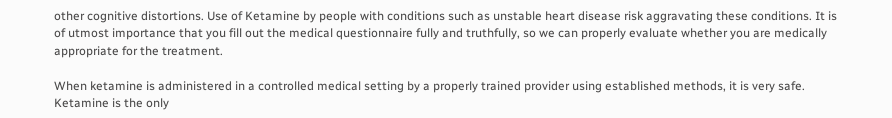other cognitive distortions. Use of Ketamine by people with conditions such as unstable heart disease risk aggravating these conditions. It is of utmost importance that you fill out the medical questionnaire fully and truthfully, so we can properly evaluate whether you are medically appropriate for the treatment.

When ketamine is administered in a controlled medical setting by a properly trained provider using established methods, it is very safe. Ketamine is the only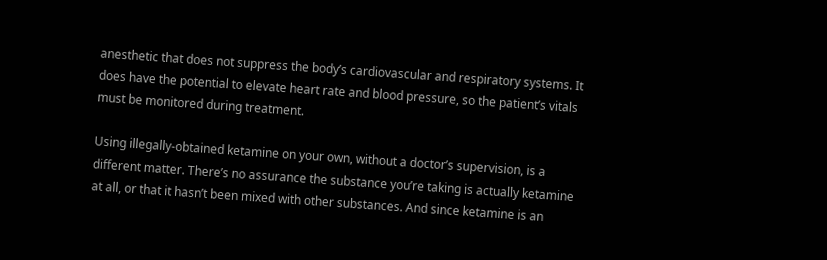anesthetic that does not suppress the body’s cardiovascular and respiratory systems. It does have the potential to elevate heart rate and blood pressure, so the patient’s vitals must be monitored during treatment.

Using illegally-obtained ketamine on your own, without a doctor’s supervision, is a different matter. There’s no assurance the substance you’re taking is actually ketamine at all, or that it hasn’t been mixed with other substances. And since ketamine is an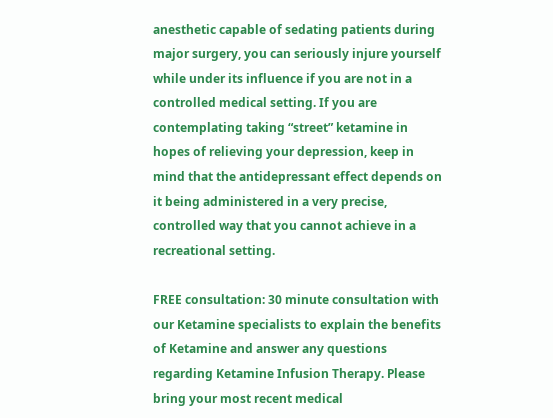anesthetic capable of sedating patients during major surgery, you can seriously injure yourself while under its influence if you are not in a controlled medical setting. If you are contemplating taking “street” ketamine in hopes of relieving your depression, keep in mind that the antidepressant effect depends on it being administered in a very precise, controlled way that you cannot achieve in a recreational setting.

FREE consultation: 30 minute consultation with our Ketamine specialists to explain the benefits of Ketamine and answer any questions regarding Ketamine Infusion Therapy. Please bring your most recent medical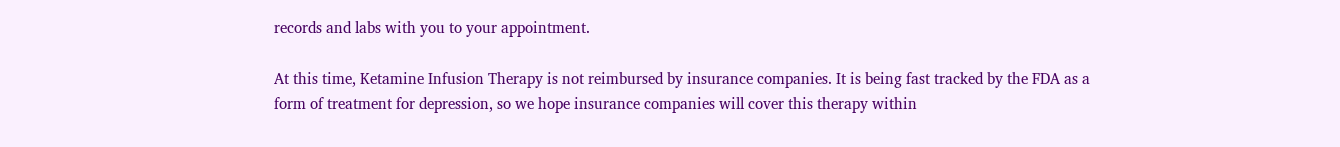records and labs with you to your appointment.

At this time, Ketamine Infusion Therapy is not reimbursed by insurance companies. It is being fast tracked by the FDA as a form of treatment for depression, so we hope insurance companies will cover this therapy within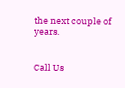the next couple of years.


Call Us